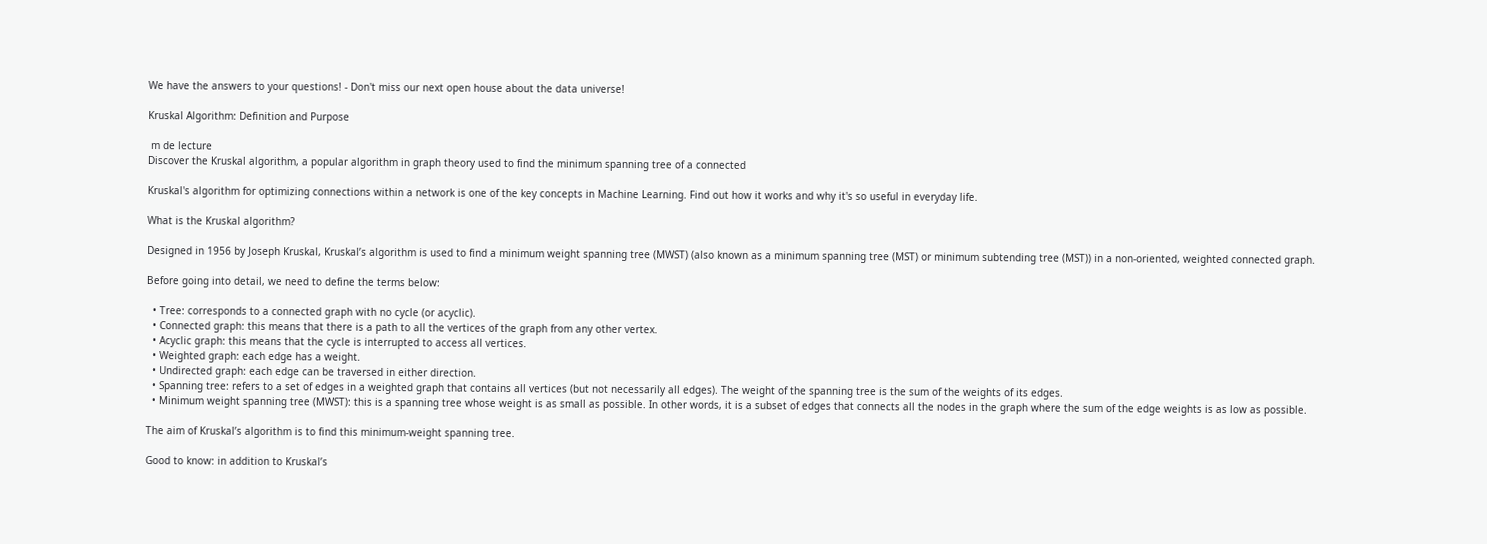We have the answers to your questions! - Don't miss our next open house about the data universe!

Kruskal Algorithm: Definition and Purpose

 m de lecture
Discover the Kruskal algorithm, a popular algorithm in graph theory used to find the minimum spanning tree of a connected

Kruskal's algorithm for optimizing connections within a network is one of the key concepts in Machine Learning. Find out how it works and why it's so useful in everyday life.

What is the Kruskal algorithm?

Designed in 1956 by Joseph Kruskal, Kruskal’s algorithm is used to find a minimum weight spanning tree (MWST) (also known as a minimum spanning tree (MST) or minimum subtending tree (MST)) in a non-oriented, weighted connected graph.

Before going into detail, we need to define the terms below:

  • Tree: corresponds to a connected graph with no cycle (or acyclic).
  • Connected graph: this means that there is a path to all the vertices of the graph from any other vertex.
  • Acyclic graph: this means that the cycle is interrupted to access all vertices.
  • Weighted graph: each edge has a weight.
  • Undirected graph: each edge can be traversed in either direction.
  • Spanning tree: refers to a set of edges in a weighted graph that contains all vertices (but not necessarily all edges). The weight of the spanning tree is the sum of the weights of its edges.
  • Minimum weight spanning tree (MWST): this is a spanning tree whose weight is as small as possible. In other words, it is a subset of edges that connects all the nodes in the graph where the sum of the edge weights is as low as possible.

The aim of Kruskal’s algorithm is to find this minimum-weight spanning tree.

Good to know: in addition to Kruskal’s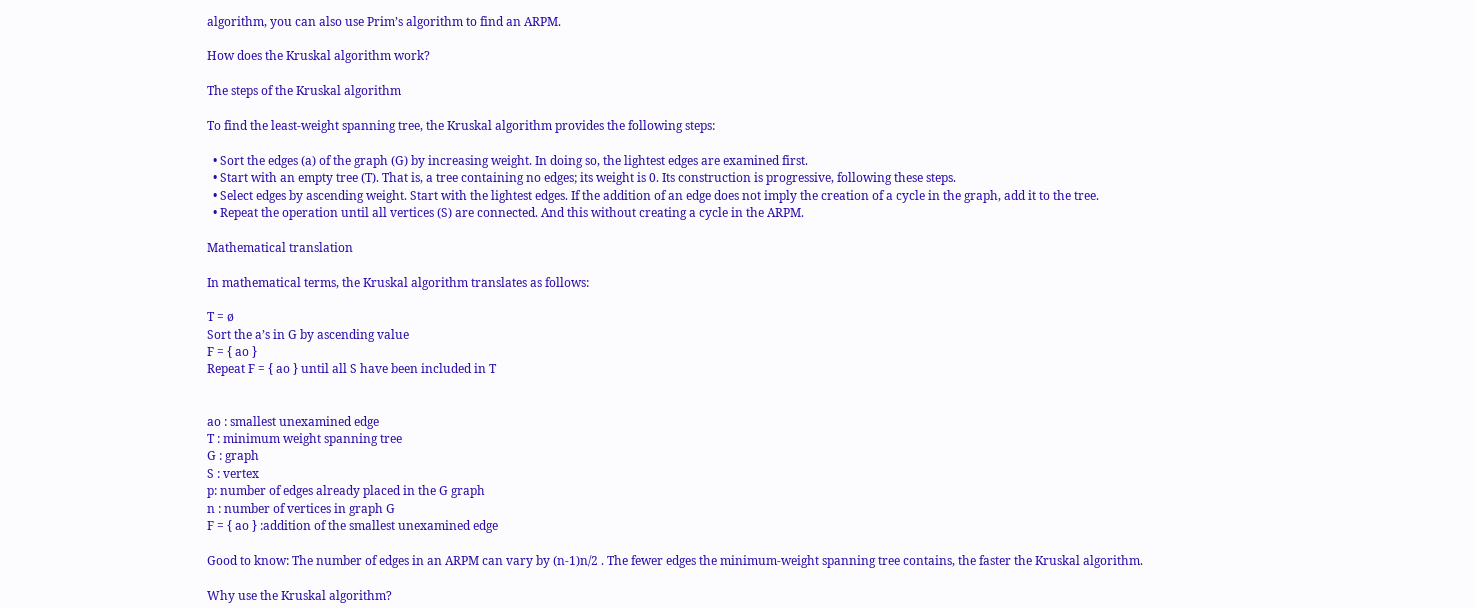algorithm, you can also use Prim’s algorithm to find an ARPM.

How does the Kruskal algorithm work?

The steps of the Kruskal algorithm

To find the least-weight spanning tree, the Kruskal algorithm provides the following steps:

  • Sort the edges (a) of the graph (G) by increasing weight. In doing so, the lightest edges are examined first.
  • Start with an empty tree (T). That is, a tree containing no edges; its weight is 0. Its construction is progressive, following these steps.
  • Select edges by ascending weight. Start with the lightest edges. If the addition of an edge does not imply the creation of a cycle in the graph, add it to the tree.
  • Repeat the operation until all vertices (S) are connected. And this without creating a cycle in the ARPM.

Mathematical translation

In mathematical terms, the Kruskal algorithm translates as follows:

T = ø
Sort the a’s in G by ascending value
F = { ao }
Repeat F = { ao } until all S have been included in T


ao : smallest unexamined edge
T : minimum weight spanning tree
G : graph
S : vertex
p: number of edges already placed in the G graph
n : number of vertices in graph G
F = { ao } :addition of the smallest unexamined edge

Good to know: The number of edges in an ARPM can vary by (n-1)n/2 . The fewer edges the minimum-weight spanning tree contains, the faster the Kruskal algorithm.

Why use the Kruskal algorithm?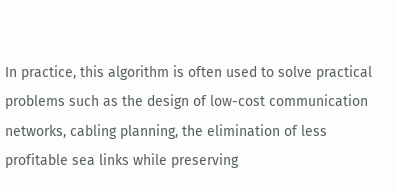In practice, this algorithm is often used to solve practical problems such as the design of low-cost communication networks, cabling planning, the elimination of less profitable sea links while preserving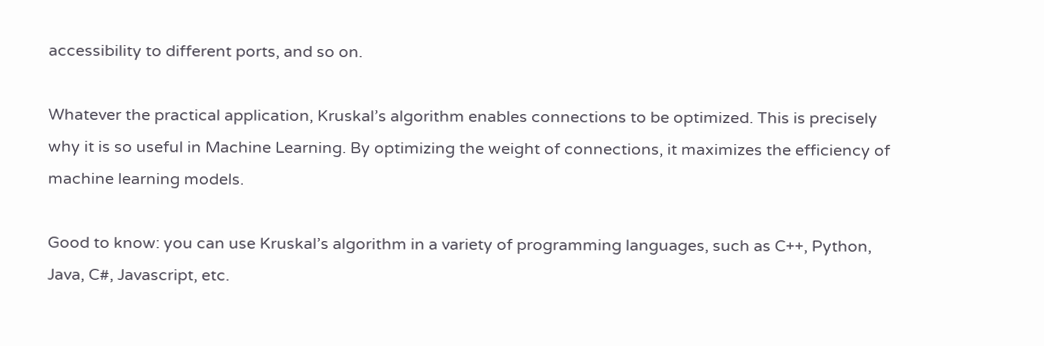accessibility to different ports, and so on.

Whatever the practical application, Kruskal’s algorithm enables connections to be optimized. This is precisely why it is so useful in Machine Learning. By optimizing the weight of connections, it maximizes the efficiency of machine learning models.

Good to know: you can use Kruskal’s algorithm in a variety of programming languages, such as C++, Python, Java, C#, Javascript, etc.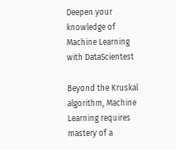Deepen your knowledge of Machine Learning with DataScientest

Beyond the Kruskal algorithm, Machine Learning requires mastery of a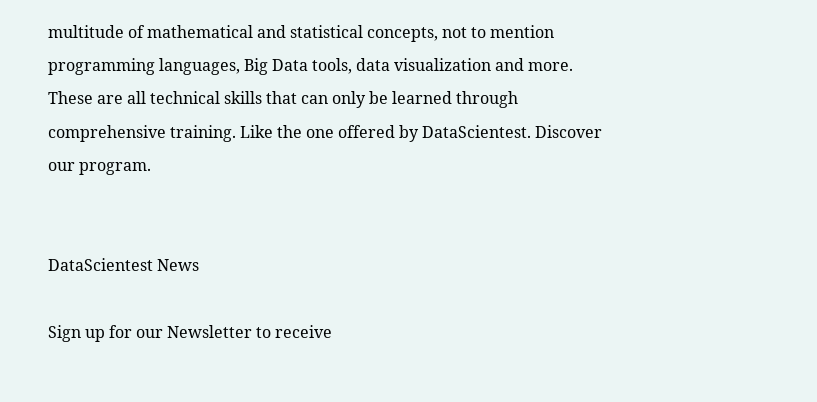multitude of mathematical and statistical concepts, not to mention programming languages, Big Data tools, data visualization and more. These are all technical skills that can only be learned through comprehensive training. Like the one offered by DataScientest. Discover our program.


DataScientest News

Sign up for our Newsletter to receive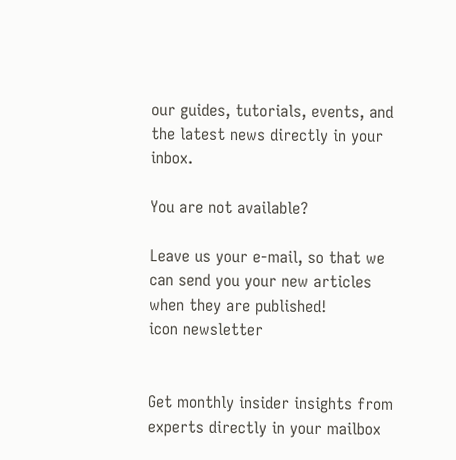our guides, tutorials, events, and the latest news directly in your inbox.

You are not available?

Leave us your e-mail, so that we can send you your new articles when they are published!
icon newsletter


Get monthly insider insights from experts directly in your mailbox